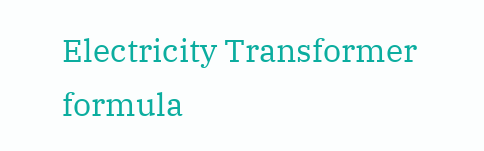Electricity Transformer formula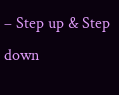– Step up & Step down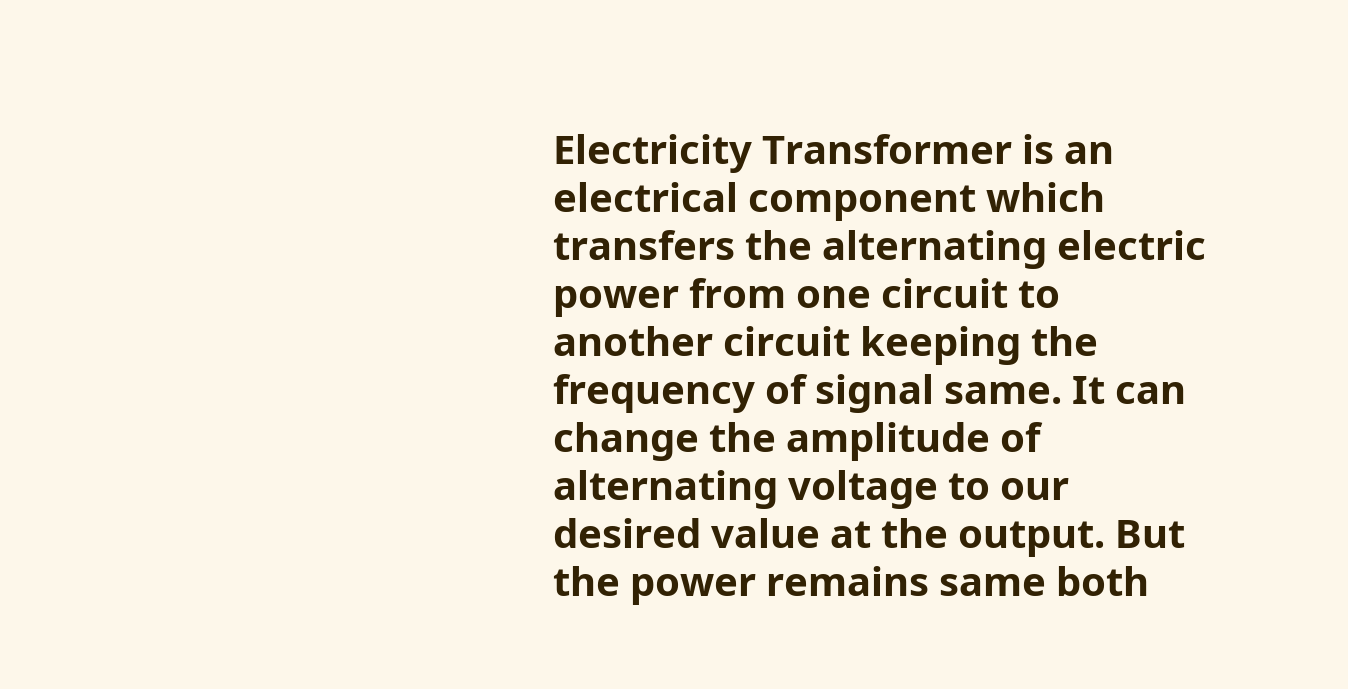Electricity Transformer is an electrical component which transfers the alternating electric power from one circuit to another circuit keeping the frequency of signal same. It can change the amplitude of alternating voltage to our desired value at the output. But the power remains same both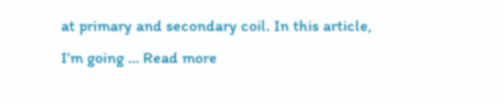at primary and secondary coil. In this article, I’m going … Read more